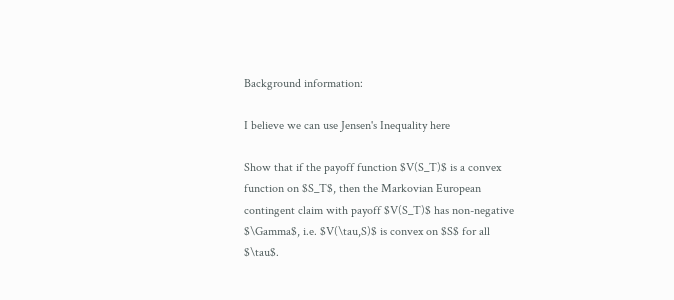Background information:

I believe we can use Jensen's Inequality here

Show that if the payoff function $V(S_T)$ is a convex function on $S_T$, then the Markovian European contingent claim with payoff $V(S_T)$ has non-negative $\Gamma$, i.e. $V(\tau,S)$ is convex on $S$ for all $\tau$.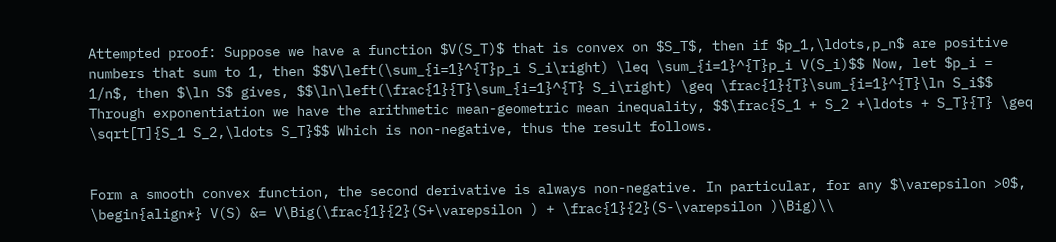Attempted proof: Suppose we have a function $V(S_T)$ that is convex on $S_T$, then if $p_1,\ldots,p_n$ are positive numbers that sum to 1, then $$V\left(\sum_{i=1}^{T}p_i S_i\right) \leq \sum_{i=1}^{T}p_i V(S_i)$$ Now, let $p_i = 1/n$, then $\ln S$ gives, $$\ln\left(\frac{1}{T}\sum_{i=1}^{T} S_i\right) \geq \frac{1}{T}\sum_{i=1}^{T}\ln S_i$$ Through exponentiation we have the arithmetic mean-geometric mean inequality, $$\frac{S_1 + S_2 +\ldots + S_T}{T} \geq \sqrt[T]{S_1 S_2,\ldots S_T}$$ Which is non-negative, thus the result follows.


Form a smooth convex function, the second derivative is always non-negative. In particular, for any $\varepsilon >0$, \begin{align*} V(S) &= V\Big(\frac{1}{2}(S+\varepsilon ) + \frac{1}{2}(S-\varepsilon )\Big)\\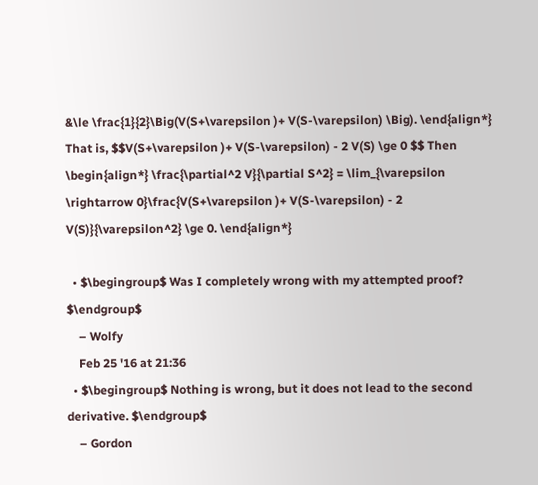&\le \frac{1}{2}\Big(V(S+\varepsilon )+ V(S-\varepsilon) \Big). \end{align*} That is, $$V(S+\varepsilon )+ V(S-\varepsilon) - 2 V(S) \ge 0 $$ Then \begin{align*} \frac{\partial^2 V}{\partial S^2} = \lim_{\varepsilon \rightarrow 0}\frac{V(S+\varepsilon )+ V(S-\varepsilon) - 2 V(S)}{\varepsilon^2} \ge 0. \end{align*}

  • $\begingroup$ Was I completely wrong with my attempted proof? $\endgroup$
    – Wolfy
    Feb 25 '16 at 21:36
  • $\begingroup$ Nothing is wrong, but it does not lead to the second derivative. $\endgroup$
    – Gordon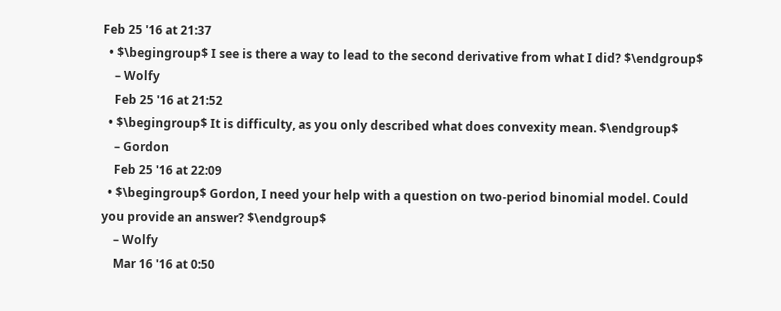Feb 25 '16 at 21:37
  • $\begingroup$ I see is there a way to lead to the second derivative from what I did? $\endgroup$
    – Wolfy
    Feb 25 '16 at 21:52
  • $\begingroup$ It is difficulty, as you only described what does convexity mean. $\endgroup$
    – Gordon
    Feb 25 '16 at 22:09
  • $\begingroup$ Gordon, I need your help with a question on two-period binomial model. Could you provide an answer? $\endgroup$
    – Wolfy
    Mar 16 '16 at 0:50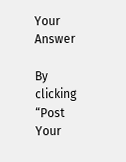Your Answer

By clicking “Post Your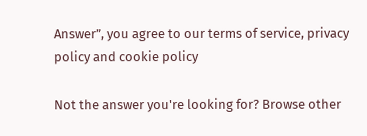Answer”, you agree to our terms of service, privacy policy and cookie policy

Not the answer you're looking for? Browse other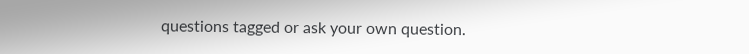questions tagged or ask your own question.